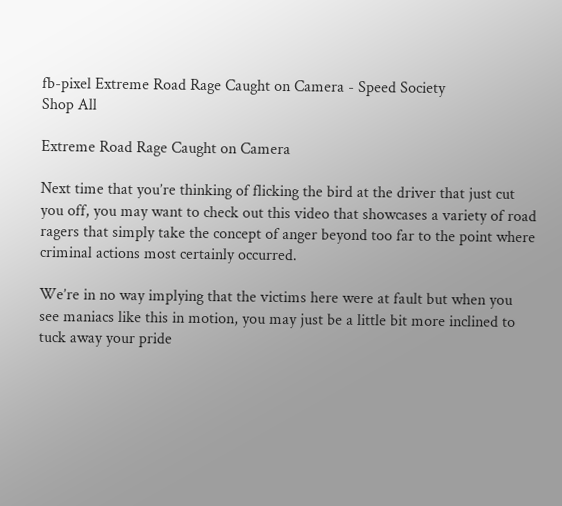fb-pixel Extreme Road Rage Caught on Camera - Speed Society
Shop All

Extreme Road Rage Caught on Camera

Next time that you’re thinking of flicking the bird at the driver that just cut you off, you may want to check out this video that showcases a variety of road ragers that simply take the concept of anger beyond too far to the point where criminal actions most certainly occurred.

We’re in no way implying that the victims here were at fault but when you see maniacs like this in motion, you may just be a little bit more inclined to tuck away your pride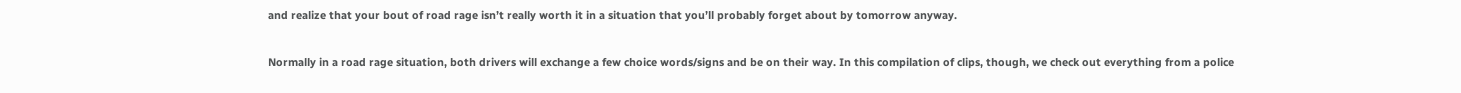and realize that your bout of road rage isn’t really worth it in a situation that you’ll probably forget about by tomorrow anyway.

Normally in a road rage situation, both drivers will exchange a few choice words/signs and be on their way. In this compilation of clips, though, we check out everything from a police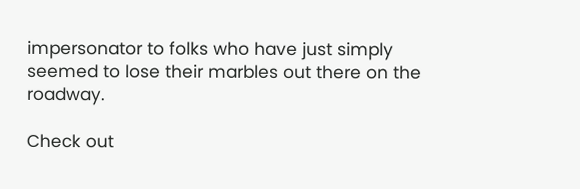impersonator to folks who have just simply seemed to lose their marbles out there on the roadway.

Check out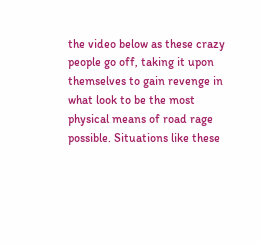the video below as these crazy people go off, taking it upon themselves to gain revenge in what look to be the most physical means of road rage possible. Situations like these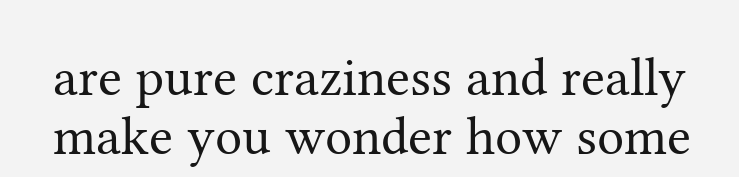are pure craziness and really make you wonder how some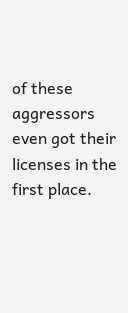of these aggressors even got their licenses in the first place.